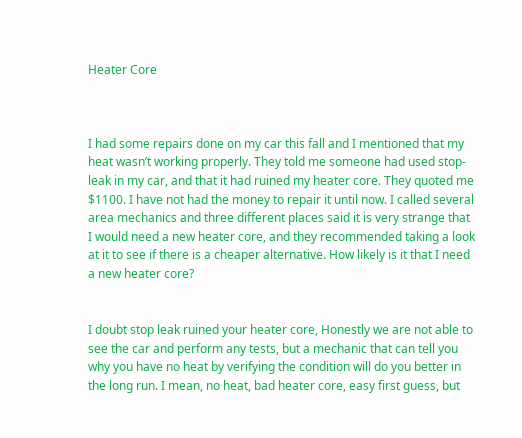Heater Core



I had some repairs done on my car this fall and I mentioned that my heat wasn’t working properly. They told me someone had used stop-leak in my car, and that it had ruined my heater core. They quoted me $1100. I have not had the money to repair it until now. I called several area mechanics and three different places said it is very strange that I would need a new heater core, and they recommended taking a look at it to see if there is a cheaper alternative. How likely is it that I need a new heater core?


I doubt stop leak ruined your heater core, Honestly we are not able to see the car and perform any tests, but a mechanic that can tell you why you have no heat by verifying the condition will do you better in the long run. I mean, no heat, bad heater core, easy first guess, but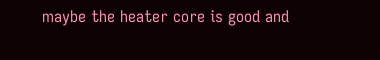maybe the heater core is good and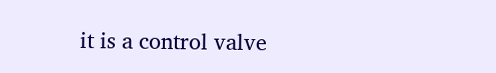it is a control valve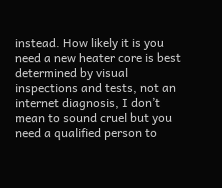instead. How likely it is you need a new heater core is best determined by visual inspections and tests, not an internet diagnosis, I don’t mean to sound cruel but you need a qualified person to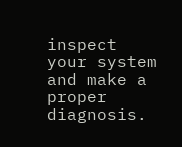inspect your system and make a proper diagnosis.